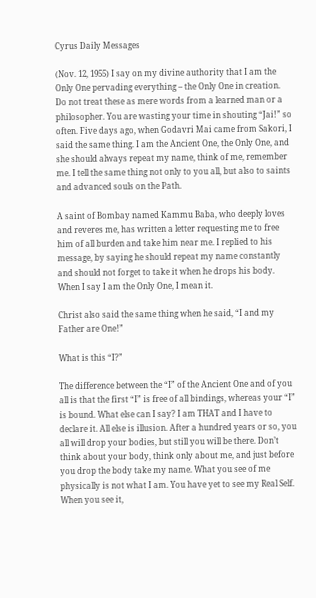Cyrus Daily Messages

(Nov. 12, 1955) I say on my divine authority that I am the Only One pervading everything – the Only One in creation. Do not treat these as mere words from a learned man or a philosopher. You are wasting your time in shouting “Jai!” so often. Five days ago, when Godavri Mai came from Sakori, I said the same thing. I am the Ancient One, the Only One, and she should always repeat my name, think of me, remember me. I tell the same thing not only to you all, but also to saints and advanced souls on the Path.

A saint of Bombay named Kammu Baba, who deeply loves and reveres me, has written a letter requesting me to free him of all burden and take him near me. I replied to his message, by saying he should repeat my name constantly and should not forget to take it when he drops his body. When I say I am the Only One, I mean it.

Christ also said the same thing when he said, “I and my Father are One!”

What is this “I?”

The difference between the “I” of the Ancient One and of you all is that the first “I” is free of all bindings, whereas your “I” is bound. What else can I say? I am THAT and I have to declare it. All else is illusion. After a hundred years or so, you all will drop your bodies, but still you will be there. Don’t think about your body, think only about me, and just before you drop the body take my name. What you see of me physically is not what I am. You have yet to see my Real Self. When you see it,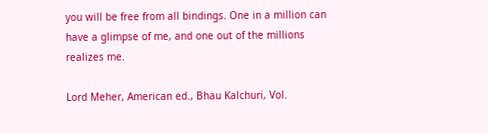you will be free from all bindings. One in a million can have a glimpse of me, and one out of the millions realizes me.

Lord Meher, American ed., Bhau Kalchuri, Vol.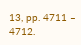13, pp. 4711 – 4712.